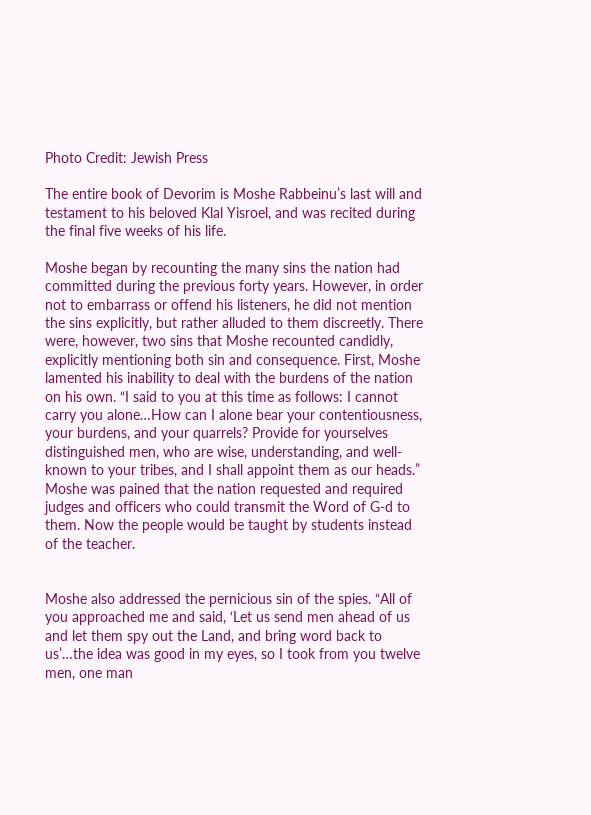Photo Credit: Jewish Press

The entire book of Devorim is Moshe Rabbeinu’s last will and testament to his beloved Klal Yisroel, and was recited during the final five weeks of his life.

Moshe began by recounting the many sins the nation had committed during the previous forty years. However, in order not to embarrass or offend his listeners, he did not mention the sins explicitly, but rather alluded to them discreetly. There were, however, two sins that Moshe recounted candidly, explicitly mentioning both sin and consequence. First, Moshe lamented his inability to deal with the burdens of the nation on his own. “I said to you at this time as follows: I cannot carry you alone…How can I alone bear your contentiousness, your burdens, and your quarrels? Provide for yourselves distinguished men, who are wise, understanding, and well-known to your tribes, and I shall appoint them as our heads.” Moshe was pained that the nation requested and required judges and officers who could transmit the Word of G-d to them. Now the people would be taught by students instead of the teacher.


Moshe also addressed the pernicious sin of the spies. “All of you approached me and said, ‘Let us send men ahead of us and let them spy out the Land, and bring word back to us’…the idea was good in my eyes, so I took from you twelve men, one man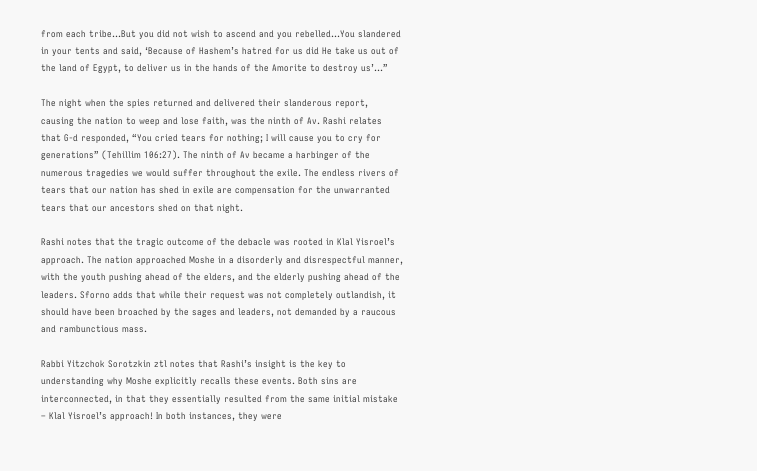from each tribe…But you did not wish to ascend and you rebelled…You slandered in your tents and said, ‘Because of Hashem’s hatred for us did He take us out of the land of Egypt, to deliver us in the hands of the Amorite to destroy us’…”

The night when the spies returned and delivered their slanderous report, causing the nation to weep and lose faith, was the ninth of Av. Rashi relates that G-d responded, “You cried tears for nothing; I will cause you to cry for generations” (Tehillim 106:27). The ninth of Av became a harbinger of the numerous tragedies we would suffer throughout the exile. The endless rivers of tears that our nation has shed in exile are compensation for the unwarranted tears that our ancestors shed on that night.

Rashi notes that the tragic outcome of the debacle was rooted in Klal Yisroel’s approach. The nation approached Moshe in a disorderly and disrespectful manner, with the youth pushing ahead of the elders, and the elderly pushing ahead of the leaders. Sforno adds that while their request was not completely outlandish, it should have been broached by the sages and leaders, not demanded by a raucous and rambunctious mass.

Rabbi Yitzchok Sorotzkin ztl notes that Rashi’s insight is the key to understanding why Moshe explicitly recalls these events. Both sins are interconnected, in that they essentially resulted from the same initial mistake – Klal Yisroel’s approach! In both instances, they were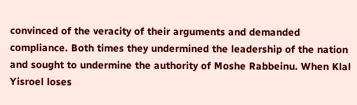convinced of the veracity of their arguments and demanded compliance. Both times they undermined the leadership of the nation and sought to undermine the authority of Moshe Rabbeinu. When Klal Yisroel loses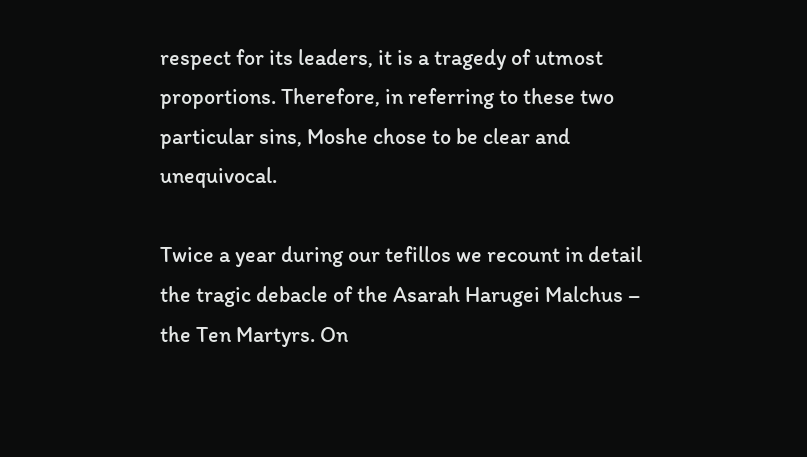respect for its leaders, it is a tragedy of utmost proportions. Therefore, in referring to these two particular sins, Moshe chose to be clear and unequivocal.

Twice a year during our tefillos we recount in detail the tragic debacle of the Asarah Harugei Malchus – the Ten Martyrs. On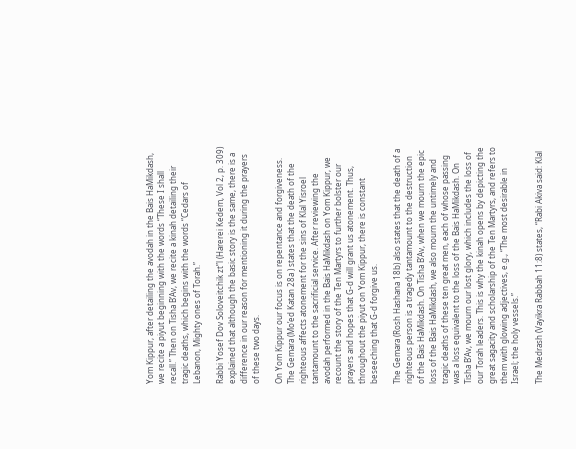Yom Kippur, after detailing the avodah in the Bais HaMikdash, we recite a piyut beginning with the words “These I shall recall.” Then on Tisha B’Av, we recite a kinah detailing their tragic deaths, which begins with the words “Cedars of Lebanon, Mighty ones of Torah.”

Rabbi Yosef Dov Soloveitchik zt”l (Harerei Kedem, Vol 2, p. 309) explained that although the basic story is the same, there is a difference in our reason for mentioning it during the prayers of these two days.

On Yom Kippur our focus is on repentance and forgiveness. The Gemara (Mo’ed Katan 28a ) states that the death of the righteous affects atonement for the sins of Klal Yisroel tantamount to the sacrificial service. After reviewing the avodah performed in the Bais HaMikdash on Yom Kippur, we recount the story of the Ten Martyrs to further bolster our prayers and hopes that G-d will grant us atonement. Thus, throughout the piyut on Yom Kippur, there is constant beseeching that G-d forgive us.

The Gemara (Rosh Hashana 18b) also states that the death of a righteous person is a tragedy tantamount to the destruction of the Bais HaMikdash. On Tisha B’Av, when we mourn the epic loss of the Bais HaMikdash, we also mourn the untimely and tragic deaths of these ten great men, each of whose passing was a loss equivalent to the loss of the Bais HaMikdash. On Tisha B’Av, we mourn our lost glory, which includes the loss of our Torah leaders. This is why the kinah opens by depicting the great sagacity and scholarship of the Ten Martyrs, and refers to them with glowing adjectives, e.g., “The most desirable in Israel; the holy vessels.”

The Medrash (Vayikra Rabbah 11:8) states, “Rabi Akiva said: Klal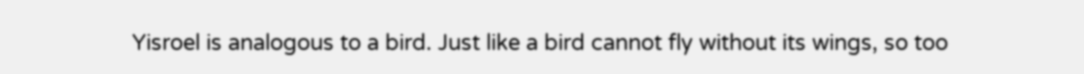Yisroel is analogous to a bird. Just like a bird cannot fly without its wings, so too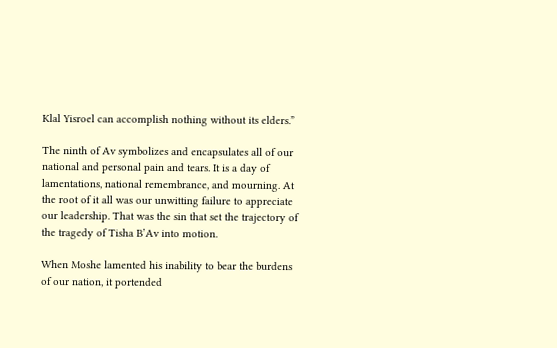Klal Yisroel can accomplish nothing without its elders.”

The ninth of Av symbolizes and encapsulates all of our national and personal pain and tears. It is a day of lamentations, national remembrance, and mourning. At the root of it all was our unwitting failure to appreciate our leadership. That was the sin that set the trajectory of the tragedy of Tisha B’Av into motion.

When Moshe lamented his inability to bear the burdens of our nation, it portended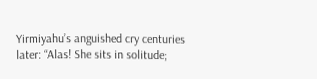Yirmiyahu’s anguished cry centuries later: “Alas! She sits in solitude;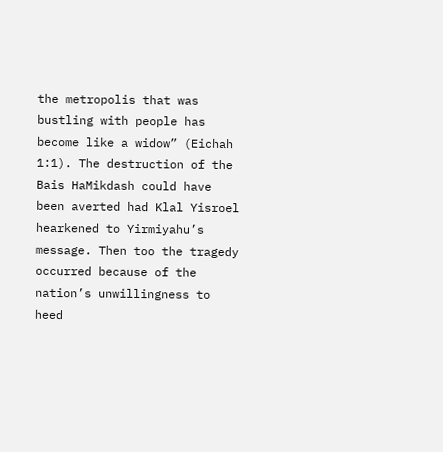the metropolis that was bustling with people has become like a widow” (Eichah 1:1). The destruction of the Bais HaMikdash could have been averted had Klal Yisroel hearkened to Yirmiyahu’s message. Then too the tragedy occurred because of the nation’s unwillingness to heed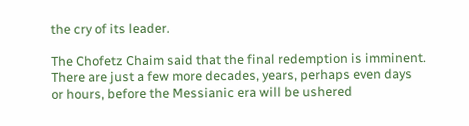the cry of its leader.

The Chofetz Chaim said that the final redemption is imminent. There are just a few more decades, years, perhaps even days or hours, before the Messianic era will be ushered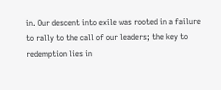in. Our descent into exile was rooted in a failure to rally to the call of our leaders; the key to redemption lies in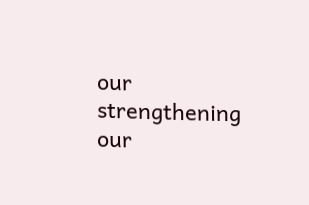our strengthening our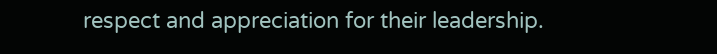respect and appreciation for their leadership.